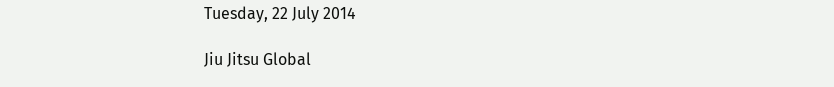Tuesday, 22 July 2014

Jiu Jitsu Global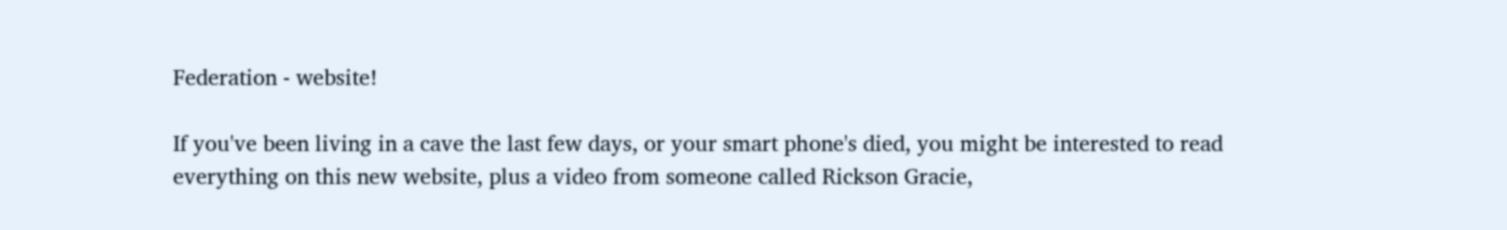Federation - website!

If you've been living in a cave the last few days, or your smart phone's died, you might be interested to read everything on this new website, plus a video from someone called Rickson Gracie,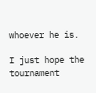whoever he is.

I just hope the tournament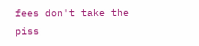fees don't take the piss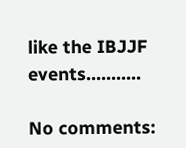like the IBJJF events...........

No comments: